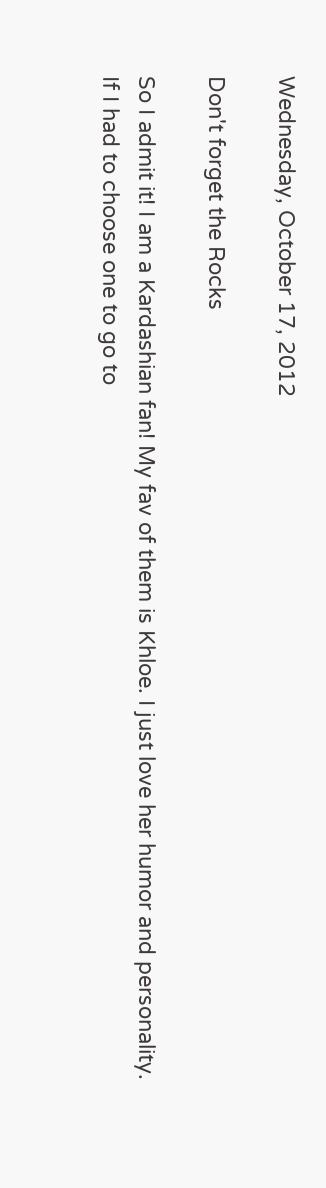Wednesday, October 17, 2012

Don't forget the Rocks

So I admit it! I am a Kardashian fan! My fav of them is Khloe. I just love her humor and personality. If I had to choose one to go to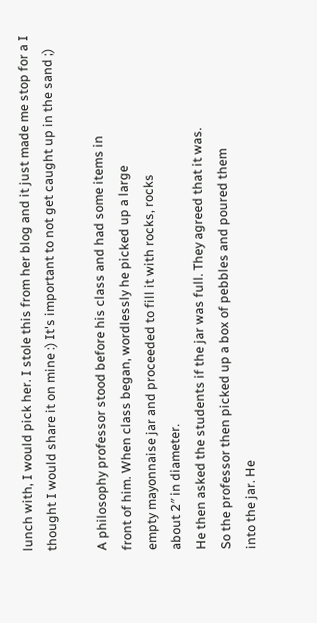lunch with, I would pick her. I stole this from her blog and it just made me stop for a I thought I would share it on mine :) It's important to not get caught up in the sand ;)

A philosophy professor stood before his class and had some items in
front of him. When class began, wordlessly he picked up a large
empty mayonnaise jar and proceeded to fill it with rocks, rocks
about 2″ in diameter.
He then asked the students if the jar was full. They agreed that it was.
So the professor then picked up a box of pebbles and poured them
into the jar. He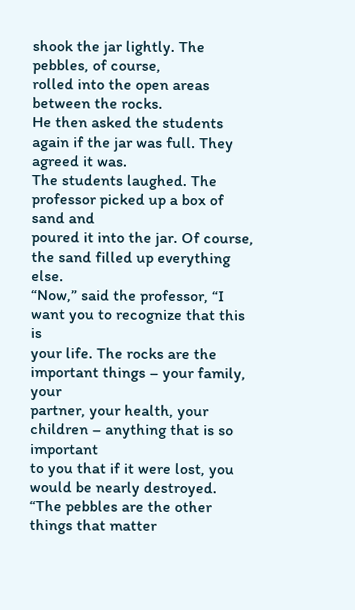shook the jar lightly. The pebbles, of course,
rolled into the open areas between the rocks.
He then asked the students again if the jar was full. They agreed it was.
The students laughed. The professor picked up a box of sand and
poured it into the jar. Of course, the sand filled up everything else.
“Now,” said the professor, “I want you to recognize that this is
your life. The rocks are the important things – your family, your
partner, your health, your children – anything that is so important
to you that if it were lost, you would be nearly destroyed.
“The pebbles are the other things that matter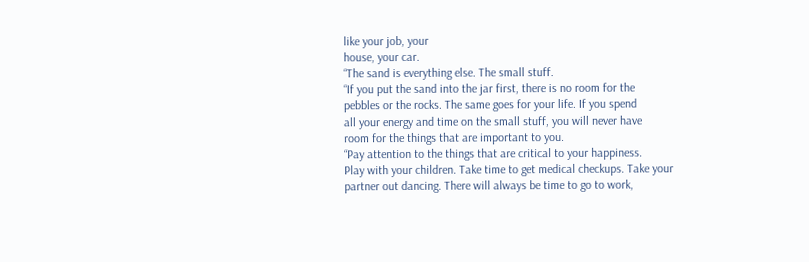like your job, your
house, your car.
“The sand is everything else. The small stuff.
“If you put the sand into the jar first, there is no room for the
pebbles or the rocks. The same goes for your life. If you spend
all your energy and time on the small stuff, you will never have
room for the things that are important to you.
“Pay attention to the things that are critical to your happiness.
Play with your children. Take time to get medical checkups. Take your
partner out dancing. There will always be time to go to work,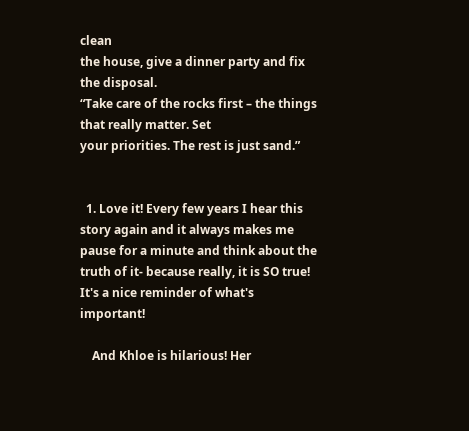clean
the house, give a dinner party and fix the disposal.
“Take care of the rocks first – the things that really matter. Set
your priorities. The rest is just sand.”


  1. Love it! Every few years I hear this story again and it always makes me pause for a minute and think about the truth of it- because really, it is SO true! It's a nice reminder of what's important!

    And Khloe is hilarious! Her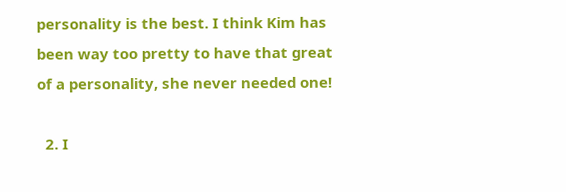personality is the best. I think Kim has been way too pretty to have that great of a personality, she never needed one!

  2. I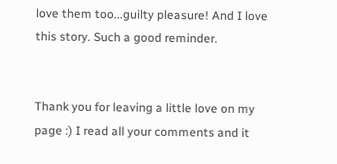love them too...guilty pleasure! And I love this story. Such a good reminder.


Thank you for leaving a little love on my page :) I read all your comments and it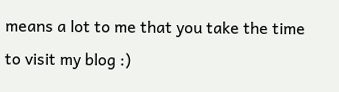means a lot to me that you take the time to visit my blog :)